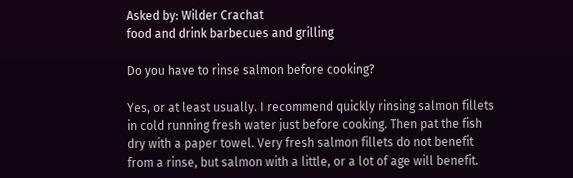Asked by: Wilder Crachat
food and drink barbecues and grilling

Do you have to rinse salmon before cooking?

Yes, or at least usually. I recommend quickly rinsing salmon fillets in cold running fresh water just before cooking. Then pat the fish dry with a paper towel. Very fresh salmon fillets do not benefit from a rinse, but salmon with a little, or a lot of age will benefit.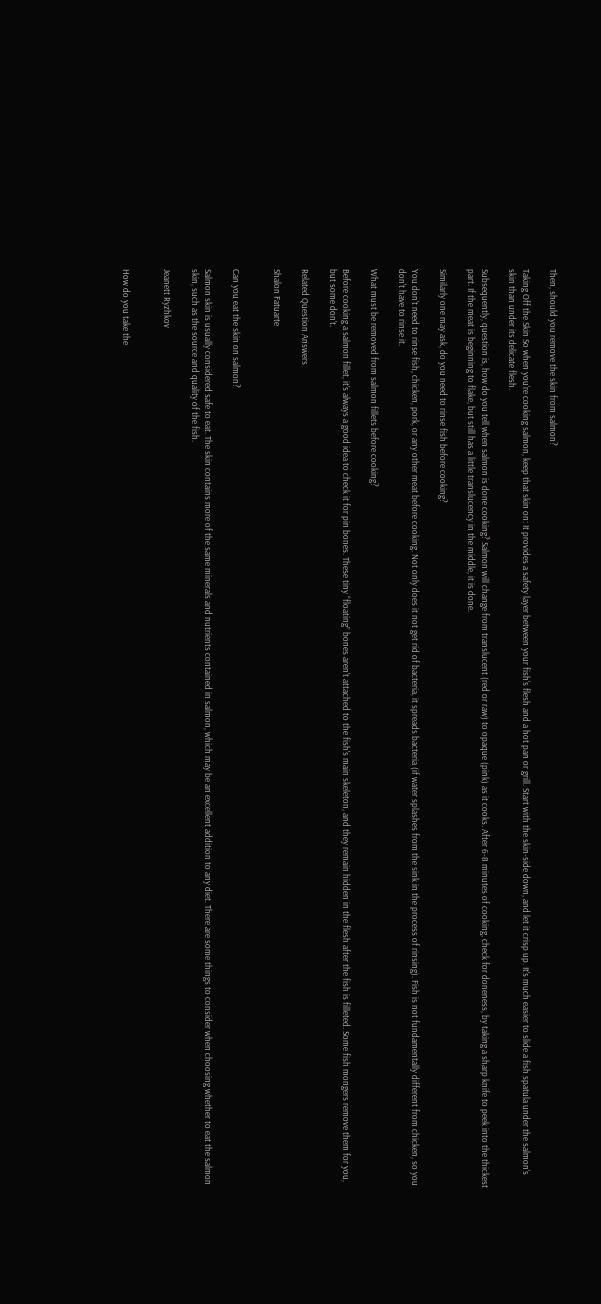Then, should you remove the skin from salmon?

Taking Off the Skin So when you're cooking salmon, keep that skin on: It provides a safety layer between your fish's flesh and a hot pan or grill. Start with the skin-side down, and let it crisp up. It's much easier to slide a fish spatula under the salmon's skin than under its delicate flesh.

Subsequently, question is, how do you tell when salmon is done cooking? Salmon will change from translucent (red or raw) to opaque (pink) as it cooks. After 6-8 minutes of cooking, check for doneness, by taking a sharp knife to peek into the thickest part. If the meat is beginning to flake, but still has a little translucency in the middle, it is done.

Similarly one may ask, do you need to rinse fish before cooking?

You don't need to rinse fish, chicken, pork, or any other meat before cooking. Not only does it not get rid of bacteria, it spreads bacteria (if water splashes from the sink in the process of rinsing). Fish is not fundamentally different from chicken, so you don't have to rinse it.

What must be removed from salmon fillets before cooking?

Before cooking a salmon fillet, it's always a good idea to check it for pin bones. These tiny “floating” bones aren't attached to the fish's main skeleton, and they remain hidden in the flesh after the fish is filleted. Some fish mongers remove them for you, but some don't.

Related Question Answers

Shalon Fatuarte


Can you eat the skin on salmon?

Salmon skin is usually considered safe to eat. The skin contains more of the same minerals and nutrients contained in salmon, which may be an excellent addition to any diet. There are some things to consider when choosing whether to eat the salmon skin, such as the source and quality of the fish.

Jeanett Ryzhkov


How do you take the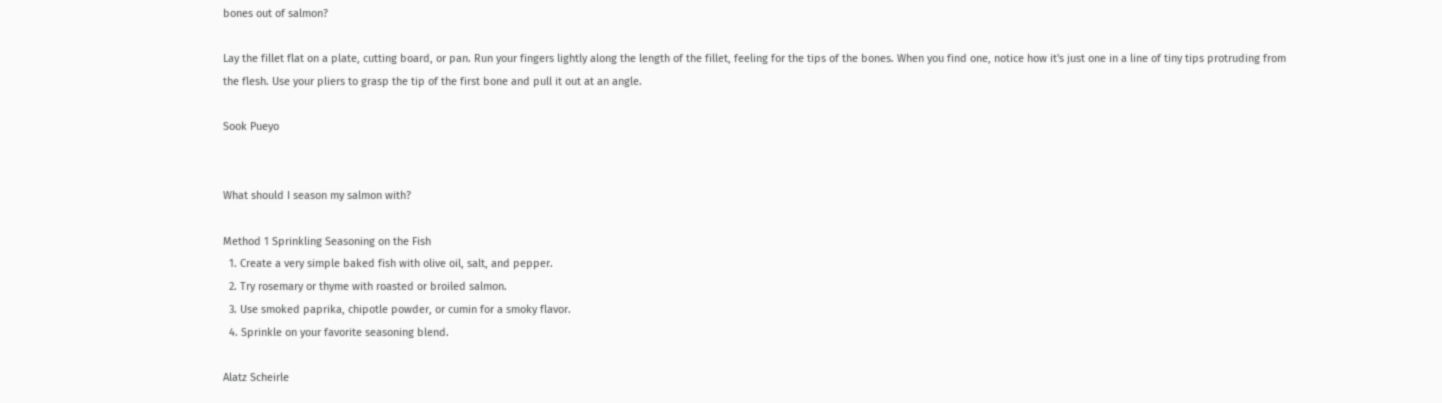bones out of salmon?

Lay the fillet flat on a plate, cutting board, or pan. Run your fingers lightly along the length of the fillet, feeling for the tips of the bones. When you find one, notice how it's just one in a line of tiny tips protruding from the flesh. Use your pliers to grasp the tip of the first bone and pull it out at an angle.

Sook Pueyo


What should I season my salmon with?

Method 1 Sprinkling Seasoning on the Fish
  1. Create a very simple baked fish with olive oil, salt, and pepper.
  2. Try rosemary or thyme with roasted or broiled salmon.
  3. Use smoked paprika, chipotle powder, or cumin for a smoky flavor.
  4. Sprinkle on your favorite seasoning blend.

Alatz Scheirle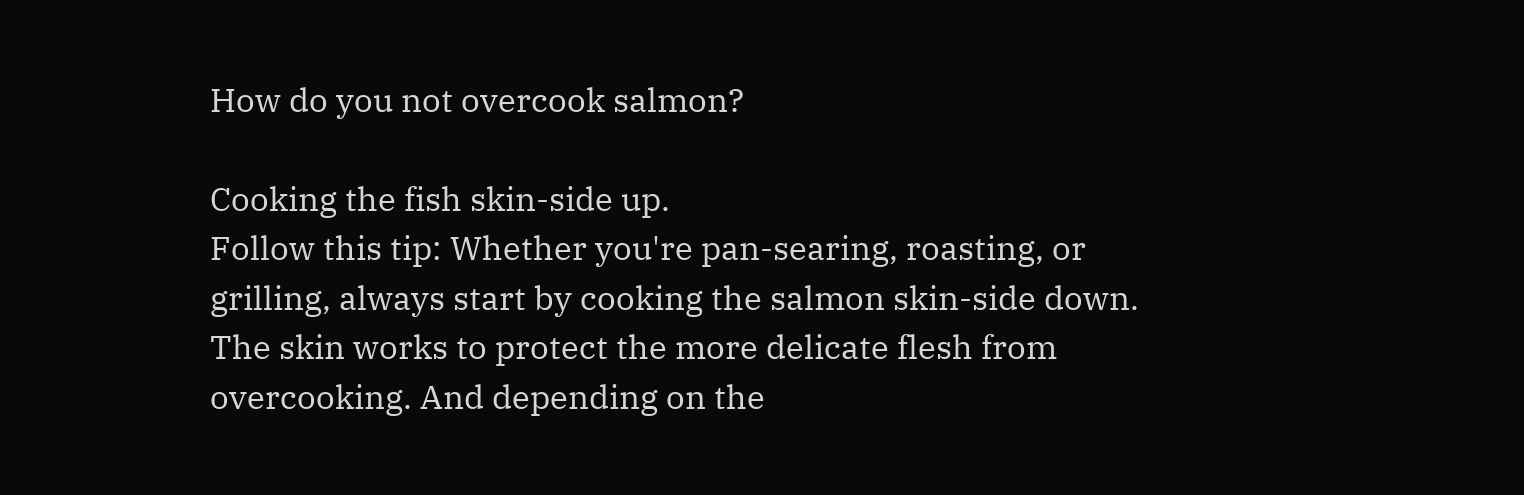How do you not overcook salmon?

Cooking the fish skin-side up.
Follow this tip: Whether you're pan-searing, roasting, or grilling, always start by cooking the salmon skin-side down. The skin works to protect the more delicate flesh from overcooking. And depending on the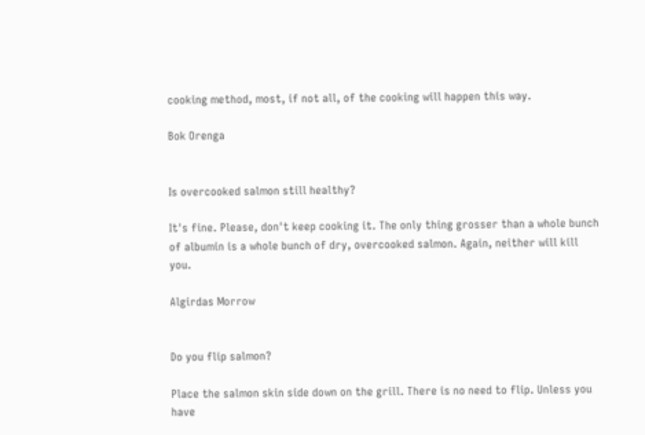cooking method, most, if not all, of the cooking will happen this way.

Bok Orenga


Is overcooked salmon still healthy?

It's fine. Please, don't keep cooking it. The only thing grosser than a whole bunch of albumin is a whole bunch of dry, overcooked salmon. Again, neither will kill you.

Algirdas Morrow


Do you flip salmon?

Place the salmon skin side down on the grill. There is no need to flip. Unless you have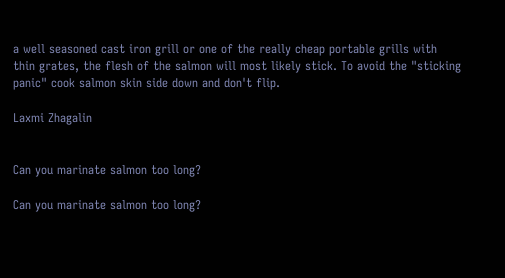a well seasoned cast iron grill or one of the really cheap portable grills with thin grates, the flesh of the salmon will most likely stick. To avoid the "sticking panic" cook salmon skin side down and don't flip.

Laxmi Zhagalin


Can you marinate salmon too long?

Can you marinate salmon too long?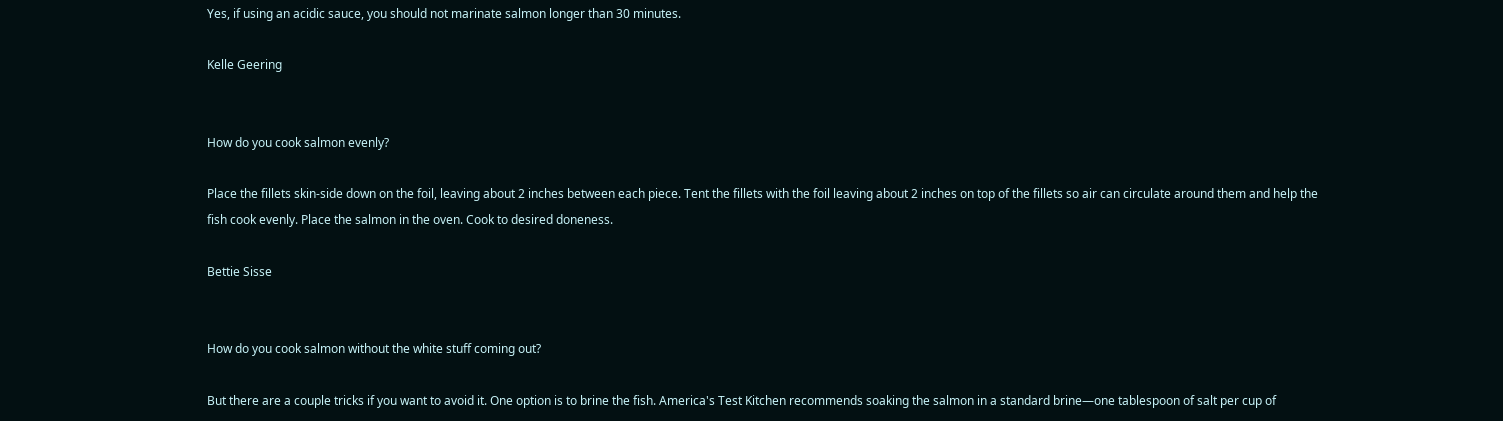Yes, if using an acidic sauce, you should not marinate salmon longer than 30 minutes.

Kelle Geering


How do you cook salmon evenly?

Place the fillets skin-side down on the foil, leaving about 2 inches between each piece. Tent the fillets with the foil leaving about 2 inches on top of the fillets so air can circulate around them and help the fish cook evenly. Place the salmon in the oven. Cook to desired doneness.

Bettie Sisse


How do you cook salmon without the white stuff coming out?

But there are a couple tricks if you want to avoid it. One option is to brine the fish. America's Test Kitchen recommends soaking the salmon in a standard brine—one tablespoon of salt per cup of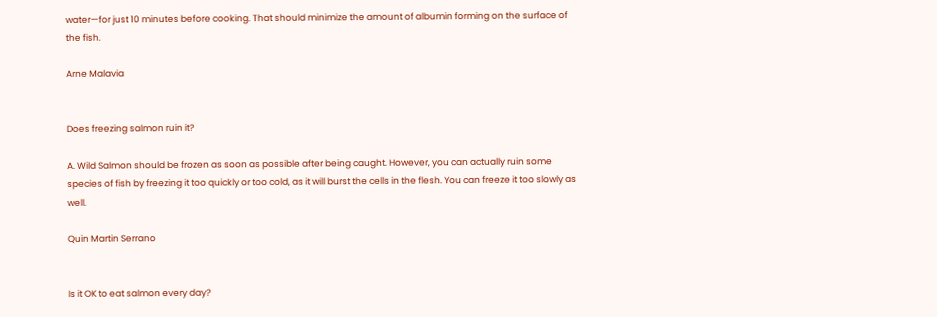water—for just 10 minutes before cooking. That should minimize the amount of albumin forming on the surface of the fish.

Arne Malavia


Does freezing salmon ruin it?

A. Wild Salmon should be frozen as soon as possible after being caught. However, you can actually ruin some species of fish by freezing it too quickly or too cold, as it will burst the cells in the flesh. You can freeze it too slowly as well.

Quin Martin Serrano


Is it OK to eat salmon every day?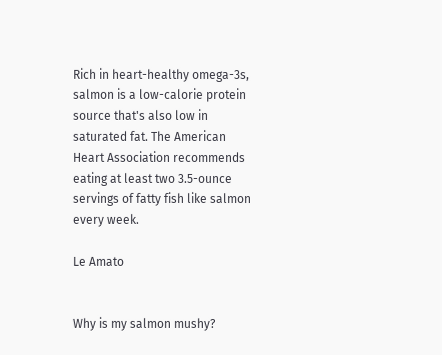Rich in heart-healthy omega-3s, salmon is a low-calorie protein source that's also low in saturated fat. The American Heart Association recommends eating at least two 3.5-ounce servings of fatty fish like salmon every week.

Le Amato


Why is my salmon mushy?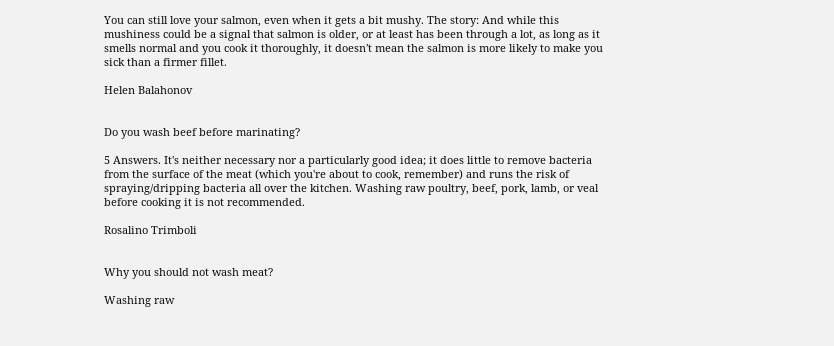You can still love your salmon, even when it gets a bit mushy. The story: And while this mushiness could be a signal that salmon is older, or at least has been through a lot, as long as it smells normal and you cook it thoroughly, it doesn't mean the salmon is more likely to make you sick than a firmer fillet.

Helen Balahonov


Do you wash beef before marinating?

5 Answers. It's neither necessary nor a particularly good idea; it does little to remove bacteria from the surface of the meat (which you're about to cook, remember) and runs the risk of spraying/dripping bacteria all over the kitchen. Washing raw poultry, beef, pork, lamb, or veal before cooking it is not recommended.

Rosalino Trimboli


Why you should not wash meat?

Washing raw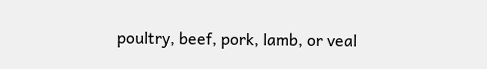poultry, beef, pork, lamb, or veal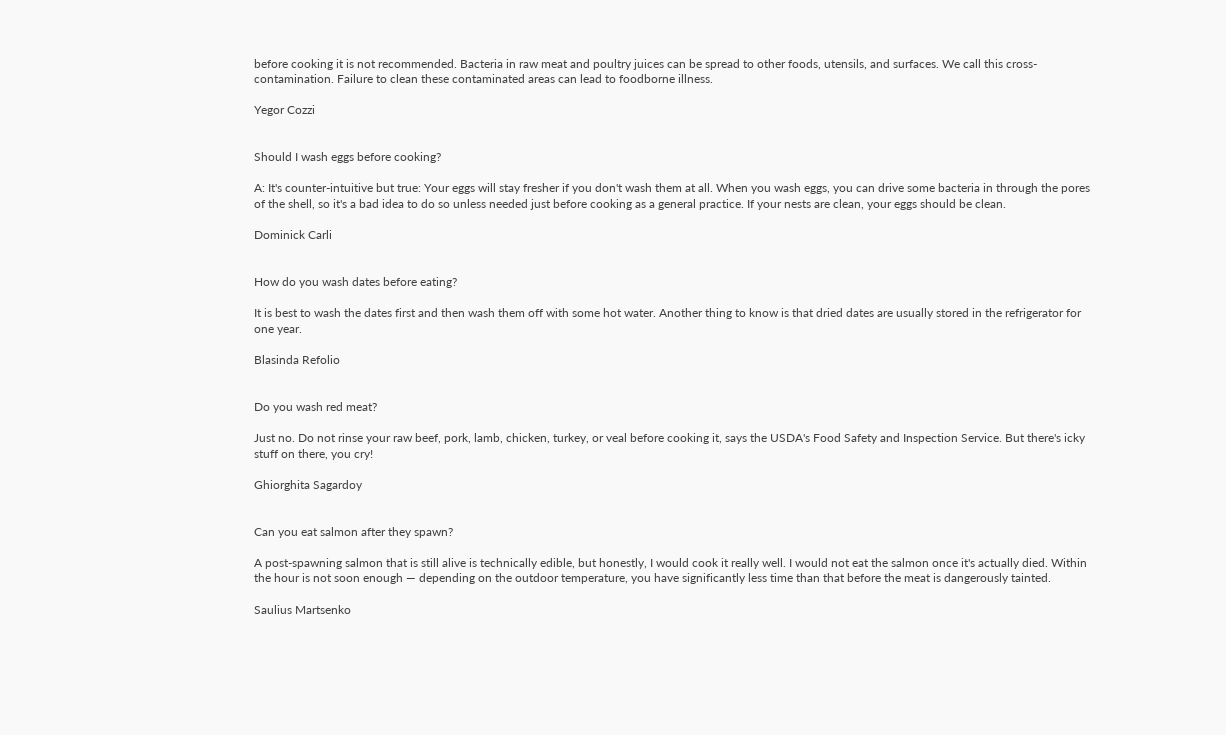before cooking it is not recommended. Bacteria in raw meat and poultry juices can be spread to other foods, utensils, and surfaces. We call this cross-contamination. Failure to clean these contaminated areas can lead to foodborne illness.

Yegor Cozzi


Should I wash eggs before cooking?

A: It's counter-intuitive but true: Your eggs will stay fresher if you don't wash them at all. When you wash eggs, you can drive some bacteria in through the pores of the shell, so it's a bad idea to do so unless needed just before cooking as a general practice. If your nests are clean, your eggs should be clean.

Dominick Carli


How do you wash dates before eating?

It is best to wash the dates first and then wash them off with some hot water. Another thing to know is that dried dates are usually stored in the refrigerator for one year.

Blasinda Refolio


Do you wash red meat?

Just no. Do not rinse your raw beef, pork, lamb, chicken, turkey, or veal before cooking it, says the USDA's Food Safety and Inspection Service. But there's icky stuff on there, you cry!

Ghiorghita Sagardoy


Can you eat salmon after they spawn?

A post-spawning salmon that is still alive is technically edible, but honestly, I would cook it really well. I would not eat the salmon once it's actually died. Within the hour is not soon enough — depending on the outdoor temperature, you have significantly less time than that before the meat is dangerously tainted.

Saulius Martsenko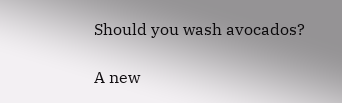Should you wash avocados?

A new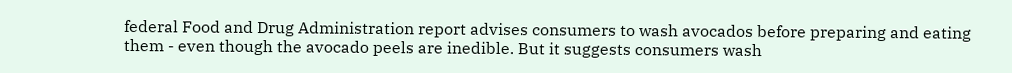federal Food and Drug Administration report advises consumers to wash avocados before preparing and eating them - even though the avocado peels are inedible. But it suggests consumers wash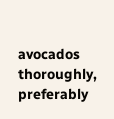avocados thoroughly, preferably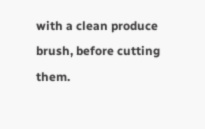with a clean produce brush, before cutting them.